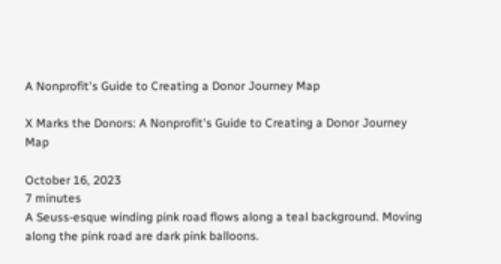A Nonprofit's Guide to Creating a Donor Journey Map

X Marks the Donors: A Nonprofit's Guide to Creating a Donor Journey Map

October 16, 2023
7 minutes
A Seuss-esque winding pink road flows along a teal background. Moving along the pink road are dark pink balloons.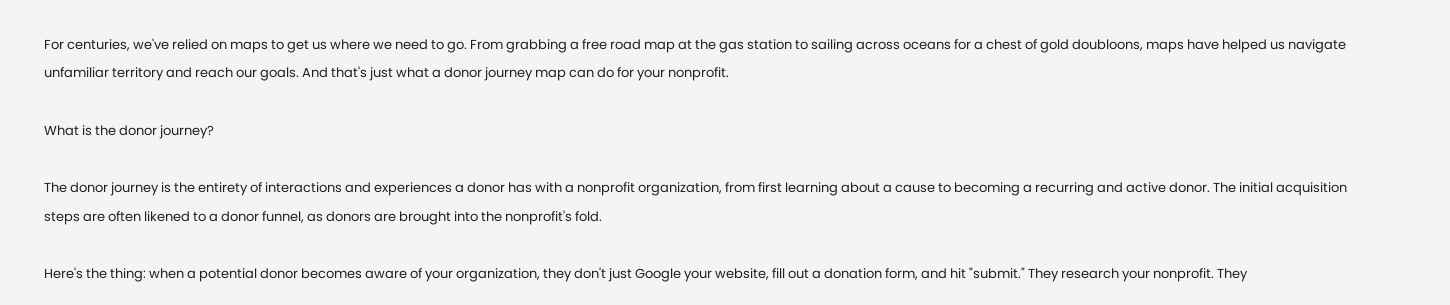For centuries, we've relied on maps to get us where we need to go. From grabbing a free road map at the gas station to sailing across oceans for a chest of gold doubloons, maps have helped us navigate unfamiliar territory and reach our goals. And that's just what a donor journey map can do for your nonprofit.

What is the donor journey?

The donor journey is the entirety of interactions and experiences a donor has with a nonprofit organization, from first learning about a cause to becoming a recurring and active donor. The initial acquisition steps are often likened to a donor funnel, as donors are brought into the nonprofit's fold.

Here's the thing: when a potential donor becomes aware of your organization, they don't just Google your website, fill out a donation form, and hit "submit." They research your nonprofit. They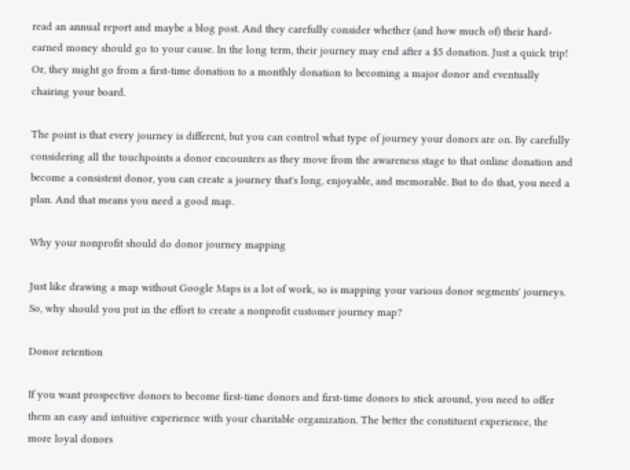read an annual report and maybe a blog post. And they carefully consider whether (and how much of) their hard-earned money should go to your cause. In the long term, their journey may end after a $5 donation. Just a quick trip! Or, they might go from a first-time donation to a monthly donation to becoming a major donor and eventually chairing your board.

The point is that every journey is different, but you can control what type of journey your donors are on. By carefully considering all the touchpoints a donor encounters as they move from the awareness stage to that online donation and become a consistent donor, you can create a journey that's long, enjoyable, and memorable. But to do that, you need a plan. And that means you need a good map.

Why your nonprofit should do donor journey mapping

Just like drawing a map without Google Maps is a lot of work, so is mapping your various donor segments' journeys. So, why should you put in the effort to create a nonprofit customer journey map?

Donor retention

If you want prospective donors to become first-time donors and first-time donors to stick around, you need to offer them an easy and intuitive experience with your charitable organization. The better the constituent experience, the more loyal donors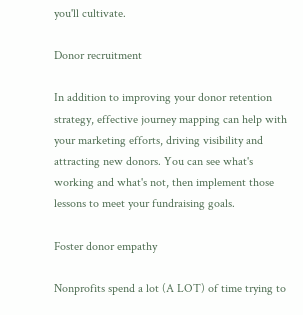you'll cultivate.

Donor recruitment

In addition to improving your donor retention strategy, effective journey mapping can help with your marketing efforts, driving visibility and attracting new donors. You can see what's working and what's not, then implement those lessons to meet your fundraising goals.

Foster donor empathy

Nonprofits spend a lot (A LOT) of time trying to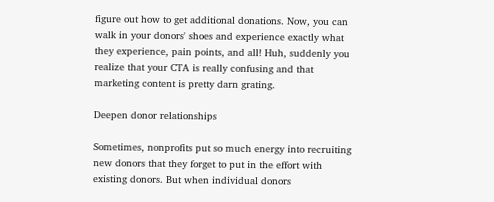figure out how to get additional donations. Now, you can walk in your donors' shoes and experience exactly what they experience, pain points, and all! Huh, suddenly you realize that your CTA is really confusing and that marketing content is pretty darn grating.

Deepen donor relationships

Sometimes, nonprofits put so much energy into recruiting new donors that they forget to put in the effort with existing donors. But when individual donors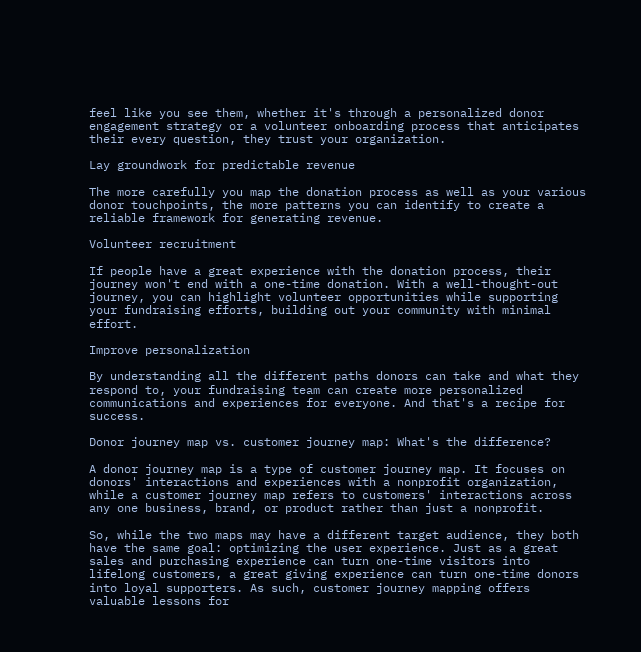feel like you see them, whether it's through a personalized donor engagement strategy or a volunteer onboarding process that anticipates their every question, they trust your organization.

Lay groundwork for predictable revenue

The more carefully you map the donation process as well as your various donor touchpoints, the more patterns you can identify to create a reliable framework for generating revenue.

Volunteer recruitment

If people have a great experience with the donation process, their journey won't end with a one-time donation. With a well-thought-out journey, you can highlight volunteer opportunities while supporting your fundraising efforts, building out your community with minimal effort.

Improve personalization

By understanding all the different paths donors can take and what they respond to, your fundraising team can create more personalized communications and experiences for everyone. And that's a recipe for success.

Donor journey map vs. customer journey map: What's the difference?

A donor journey map is a type of customer journey map. It focuses on donors' interactions and experiences with a nonprofit organization, while a customer journey map refers to customers' interactions across any one business, brand, or product rather than just a nonprofit.

So, while the two maps may have a different target audience, they both have the same goal: optimizing the user experience. Just as a great sales and purchasing experience can turn one-time visitors into lifelong customers, a great giving experience can turn one-time donors into loyal supporters. As such, customer journey mapping offers valuable lessons for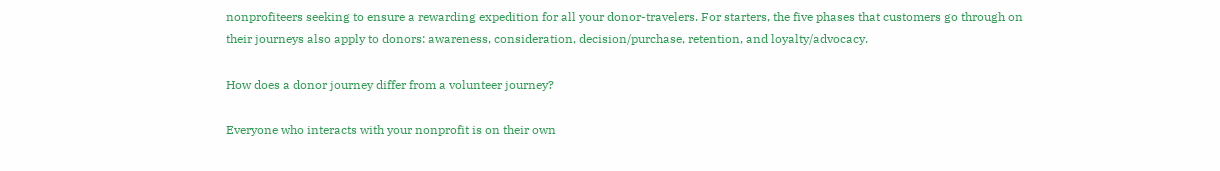nonprofiteers seeking to ensure a rewarding expedition for all your donor-travelers. For starters, the five phases that customers go through on their journeys also apply to donors: awareness, consideration, decision/purchase, retention, and loyalty/advocacy.

How does a donor journey differ from a volunteer journey?

Everyone who interacts with your nonprofit is on their own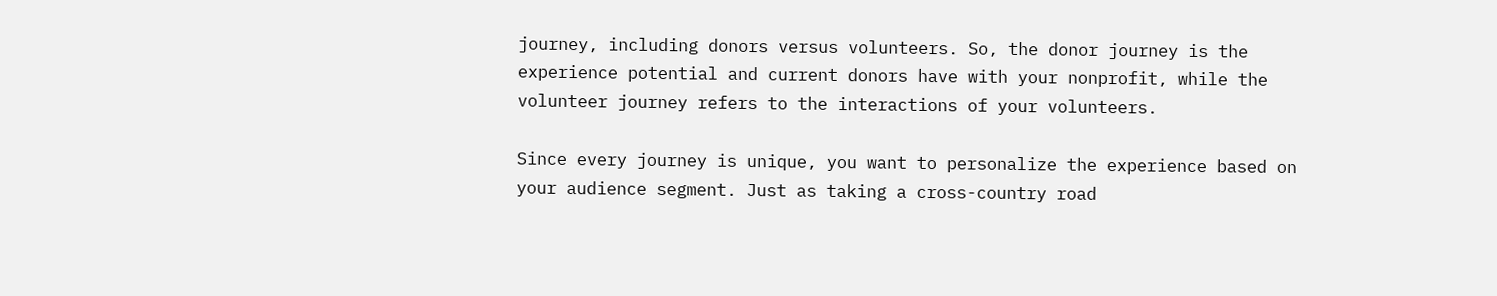journey, including donors versus volunteers. So, the donor journey is the experience potential and current donors have with your nonprofit, while the volunteer journey refers to the interactions of your volunteers.

Since every journey is unique, you want to personalize the experience based on your audience segment. Just as taking a cross-country road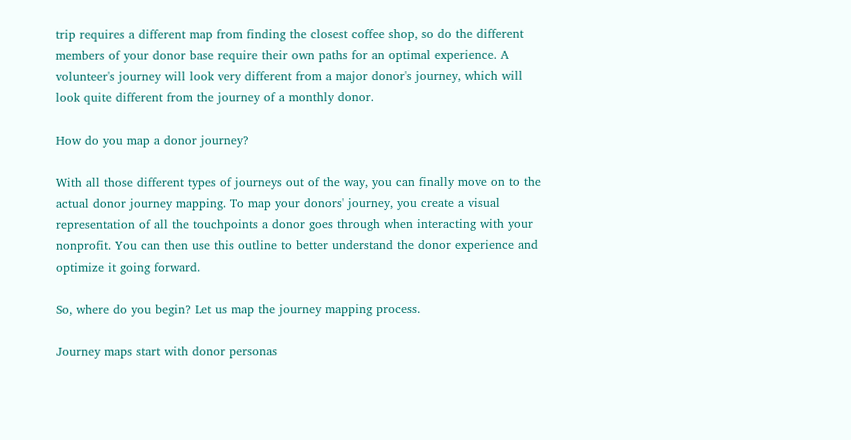trip requires a different map from finding the closest coffee shop, so do the different members of your donor base require their own paths for an optimal experience. A volunteer's journey will look very different from a major donor's journey, which will look quite different from the journey of a monthly donor.

How do you map a donor journey?

With all those different types of journeys out of the way, you can finally move on to the actual donor journey mapping. To map your donors' journey, you create a visual representation of all the touchpoints a donor goes through when interacting with your nonprofit. You can then use this outline to better understand the donor experience and optimize it going forward.

So, where do you begin? Let us map the journey mapping process.

Journey maps start with donor personas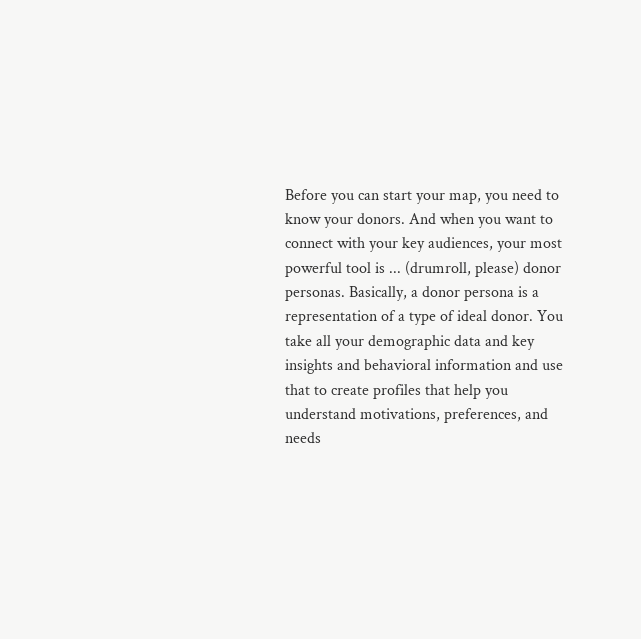Before you can start your map, you need to know your donors. And when you want to connect with your key audiences, your most powerful tool is ... (drumroll, please) donor personas. Basically, a donor persona is a representation of a type of ideal donor. You take all your demographic data and key insights and behavioral information and use that to create profiles that help you understand motivations, preferences, and needs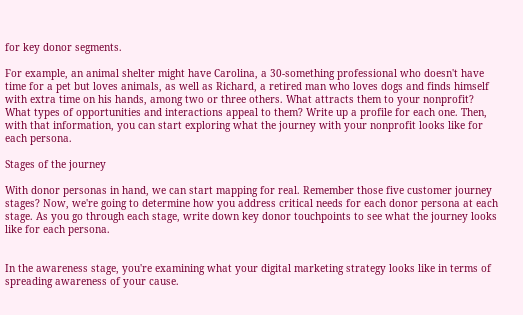for key donor segments.

For example, an animal shelter might have Carolina, a 30-something professional who doesn't have time for a pet but loves animals, as well as Richard, a retired man who loves dogs and finds himself with extra time on his hands, among two or three others. What attracts them to your nonprofit? What types of opportunities and interactions appeal to them? Write up a profile for each one. Then, with that information, you can start exploring what the journey with your nonprofit looks like for each persona.

Stages of the journey

With donor personas in hand, we can start mapping for real. Remember those five customer journey stages? Now, we're going to determine how you address critical needs for each donor persona at each stage. As you go through each stage, write down key donor touchpoints to see what the journey looks like for each persona.


In the awareness stage, you're examining what your digital marketing strategy looks like in terms of spreading awareness of your cause.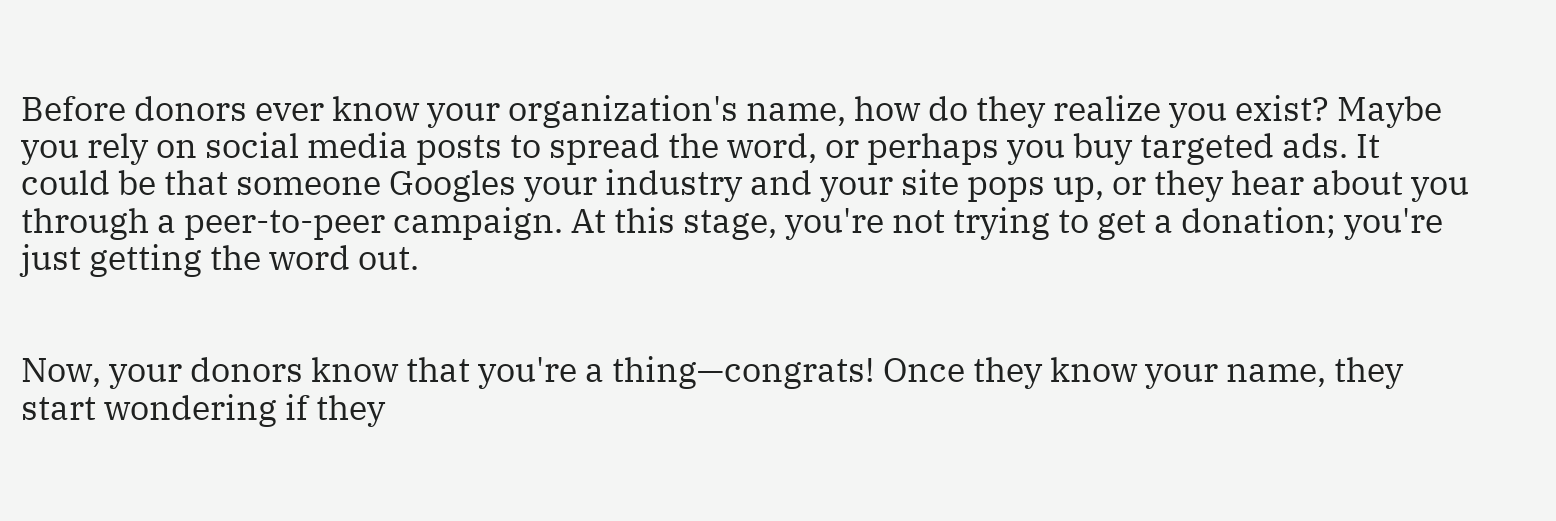Before donors ever know your organization's name, how do they realize you exist? Maybe you rely on social media posts to spread the word, or perhaps you buy targeted ads. It could be that someone Googles your industry and your site pops up, or they hear about you through a peer-to-peer campaign. At this stage, you're not trying to get a donation; you're just getting the word out.


Now, your donors know that you're a thing—congrats! Once they know your name, they start wondering if they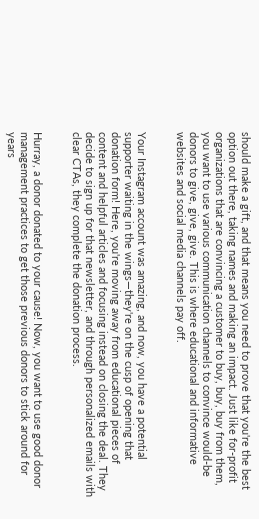should make a gift, and that means you need to prove that you're the best option out there, taking names and making an impact. Just like for-profit organizations that are convincing a customer to buy, buy, buy from them, you want to use various communication channels to convince would-be donors to give, give, give. This is where educational and informative websites and social media channels pay off.


Your Instagram account was amazing, and now, you have a potential supporter waiting in the wings—they're on the cusp of opening that donation form! Here, you're moving away from educational pieces of content and helpful articles and focusing instead on closing the deal. They decide to sign up for that newsletter, and through personalized emails with clear CTAs, they complete the donation process.


Hurray, a donor donated to your cause! Now, you want to use good donor management practices to get those previous donors to stick around for years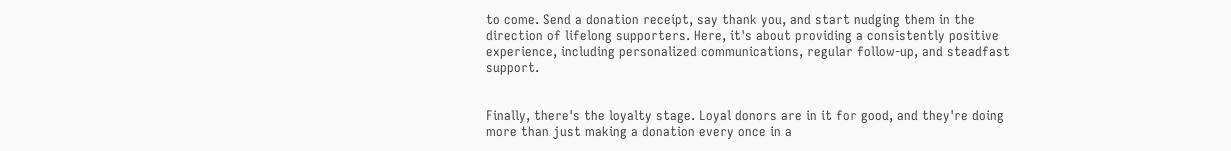to come. Send a donation receipt, say thank you, and start nudging them in the direction of lifelong supporters. Here, it's about providing a consistently positive experience, including personalized communications, regular follow-up, and steadfast support.


Finally, there's the loyalty stage. Loyal donors are in it for good, and they're doing more than just making a donation every once in a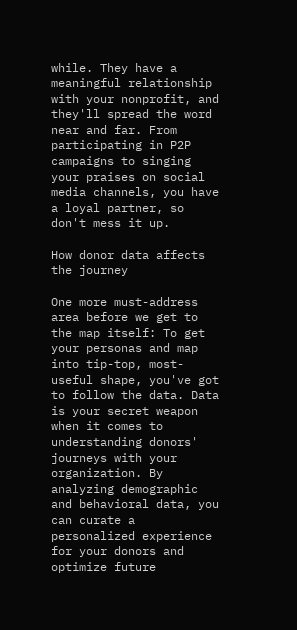while. They have a meaningful relationship with your nonprofit, and they'll spread the word near and far. From participating in P2P campaigns to singing your praises on social media channels, you have a loyal partner, so don't mess it up.

How donor data affects the journey

One more must-address area before we get to the map itself: To get your personas and map into tip-top, most-useful shape, you've got to follow the data. Data is your secret weapon when it comes to understanding donors' journeys with your organization. By analyzing demographic and behavioral data, you can curate a personalized experience for your donors and optimize future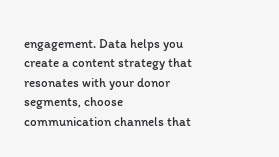engagement. Data helps you create a content strategy that resonates with your donor segments, choose communication channels that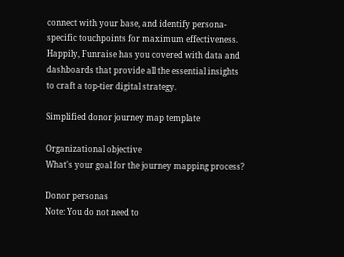connect with your base, and identify persona-specific touchpoints for maximum effectiveness. Happily, Funraise has you covered with data and dashboards that provide all the essential insights to craft a top-tier digital strategy.

Simplified donor journey map template

Organizational objective
What's your goal for the journey mapping process?

Donor personas
Note: You do not need to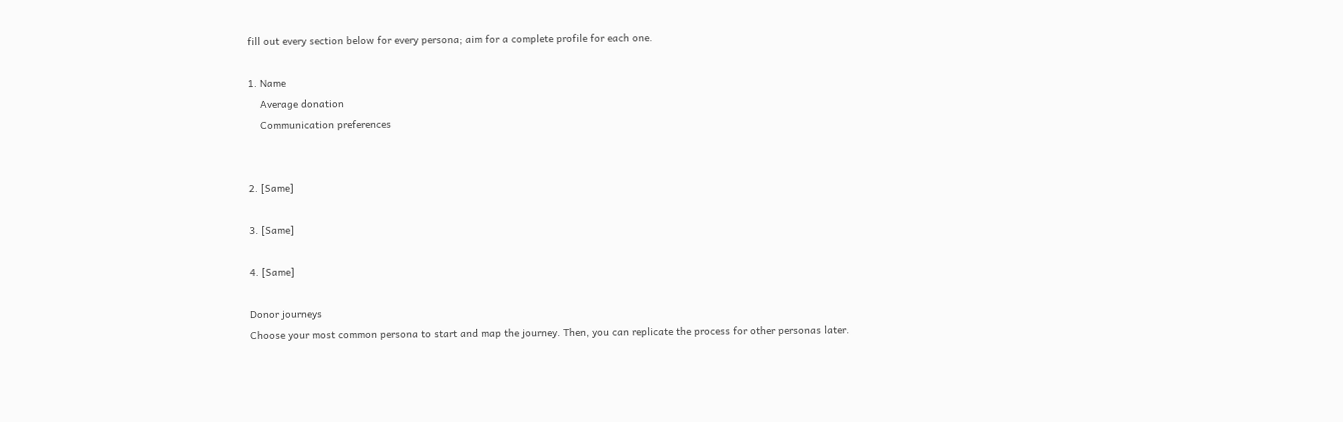fill out every section below for every persona; aim for a complete profile for each one.

1. Name
    Average donation
    Communication preferences


2. [Same]

3. [Same]

4. [Same]

Donor journeys
Choose your most common persona to start and map the journey. Then, you can replicate the process for other personas later.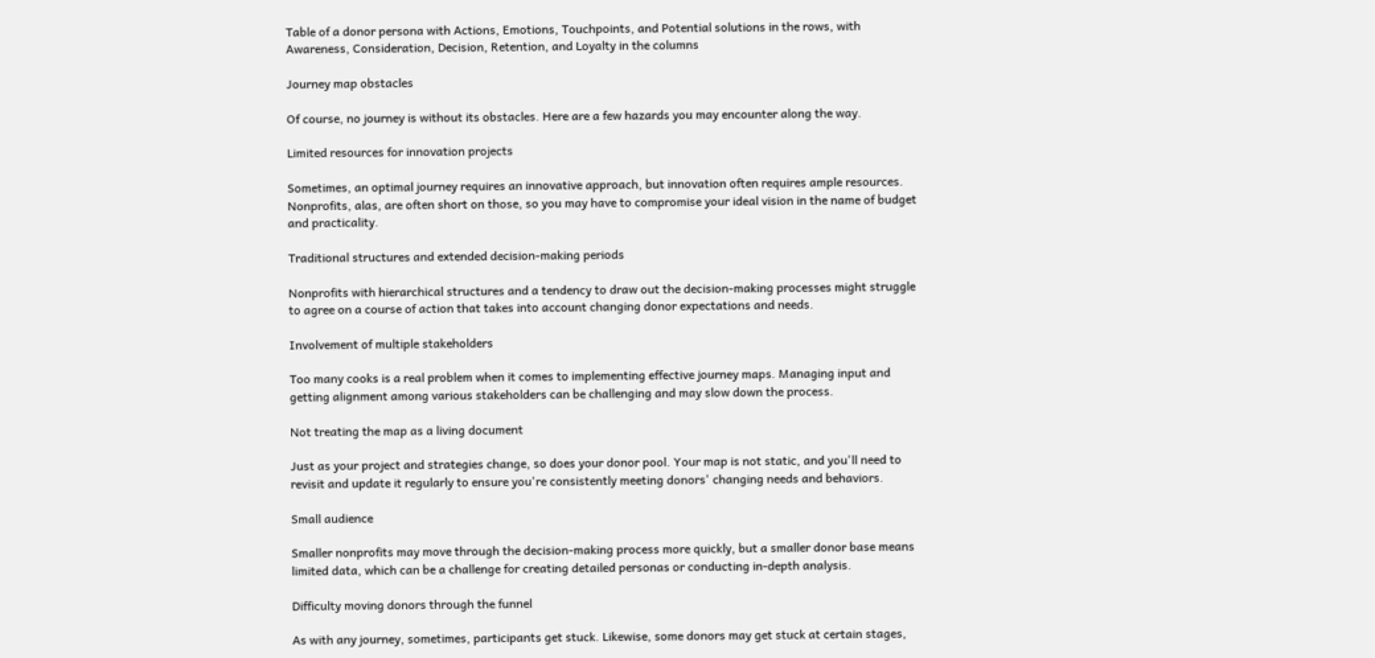Table of a donor persona with Actions, Emotions, Touchpoints, and Potential solutions in the rows, with Awareness, Consideration, Decision, Retention, and Loyalty in the columns

Journey map obstacles

Of course, no journey is without its obstacles. Here are a few hazards you may encounter along the way.

Limited resources for innovation projects

Sometimes, an optimal journey requires an innovative approach, but innovation often requires ample resources. Nonprofits, alas, are often short on those, so you may have to compromise your ideal vision in the name of budget and practicality.

Traditional structures and extended decision-making periods

Nonprofits with hierarchical structures and a tendency to draw out the decision-making processes might struggle to agree on a course of action that takes into account changing donor expectations and needs.

Involvement of multiple stakeholders

Too many cooks is a real problem when it comes to implementing effective journey maps. Managing input and getting alignment among various stakeholders can be challenging and may slow down the process.

Not treating the map as a living document

Just as your project and strategies change, so does your donor pool. Your map is not static, and you'll need to revisit and update it regularly to ensure you're consistently meeting donors' changing needs and behaviors.

Small audience

Smaller nonprofits may move through the decision-making process more quickly, but a smaller donor base means limited data, which can be a challenge for creating detailed personas or conducting in-depth analysis.

Difficulty moving donors through the funnel

As with any journey, sometimes, participants get stuck. Likewise, some donors may get stuck at certain stages,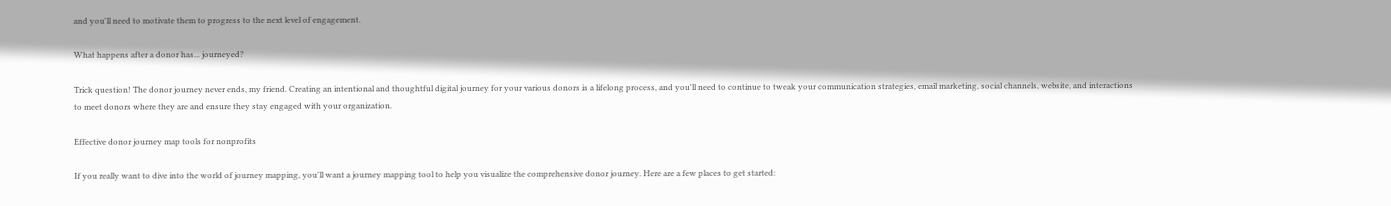and you'll need to motivate them to progress to the next level of engagement.

What happens after a donor has... journeyed?

Trick question! The donor journey never ends, my friend. Creating an intentional and thoughtful digital journey for your various donors is a lifelong process, and you'll need to continue to tweak your communication strategies, email marketing, social channels, website, and interactions to meet donors where they are and ensure they stay engaged with your organization.

Effective donor journey map tools for nonprofits

If you really want to dive into the world of journey mapping, you'll want a journey mapping tool to help you visualize the comprehensive donor journey. Here are a few places to get started: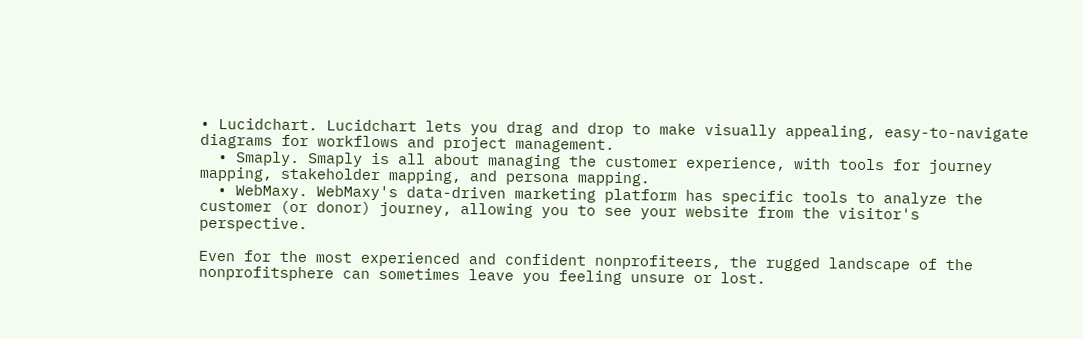• Lucidchart. Lucidchart lets you drag and drop to make visually appealing, easy-to-navigate diagrams for workflows and project management.
  • Smaply. Smaply is all about managing the customer experience, with tools for journey mapping, stakeholder mapping, and persona mapping.
  • WebMaxy. WebMaxy's data-driven marketing platform has specific tools to analyze the customer (or donor) journey, allowing you to see your website from the visitor's perspective.

Even for the most experienced and confident nonprofiteers, the rugged landscape of the nonprofitsphere can sometimes leave you feeling unsure or lost.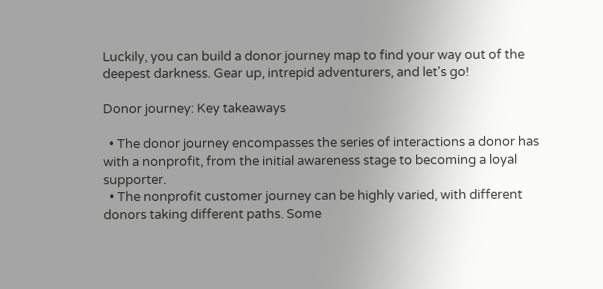Luckily, you can build a donor journey map to find your way out of the deepest darkness. Gear up, intrepid adventurers, and let's go!

Donor journey: Key takeaways

  • The donor journey encompasses the series of interactions a donor has with a nonprofit, from the initial awareness stage to becoming a loyal supporter.
  • The nonprofit customer journey can be highly varied, with different donors taking different paths. Some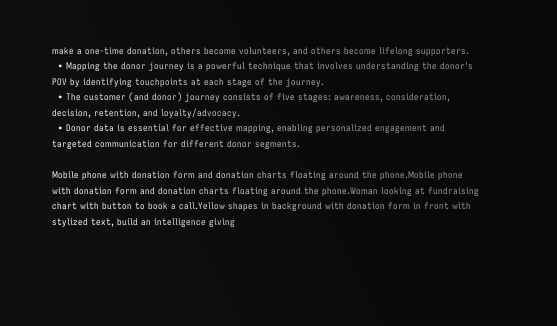make a one-time donation, others become volunteers, and others become lifelong supporters.
  • Mapping the donor journey is a powerful technique that involves understanding the donor's POV by identifying touchpoints at each stage of the journey.
  • The customer (and donor) journey consists of five stages: awareness, consideration, decision, retention, and loyalty/advocacy.
  • Donor data is essential for effective mapping, enabling personalized engagement and targeted communication for different donor segments.

Mobile phone with donation form and donation charts floating around the phone.Mobile phone with donation form and donation charts floating around the phone.Woman looking at fundraising chart with button to book a call.Yellow shapes in background with donation form in front with stylized text, build an intelligence giving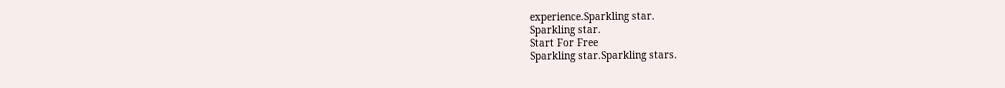experience.Sparkling star.
Sparkling star.
Start For Free
Sparkling star.Sparkling stars.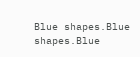Blue shapes.Blue shapes.Blue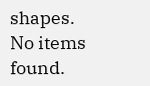shapes.
No items found.